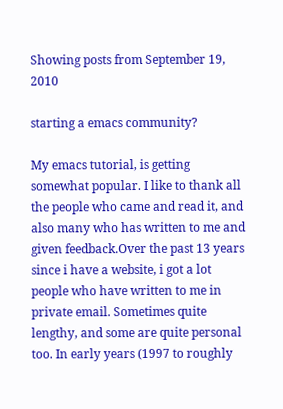Showing posts from September 19, 2010

starting a emacs community?

My emacs tutorial, is getting somewhat popular. I like to thank all the people who came and read it, and also many who has written to me and given feedback.Over the past 13 years since i have a website, i got a lot people who have written to me in private email. Sometimes quite lengthy, and some are quite personal too. In early years (1997 to roughly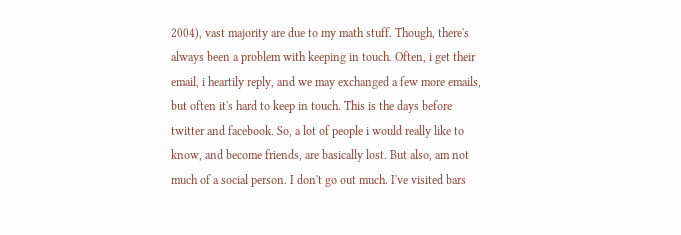2004), vast majority are due to my math stuff. Though, there's always been a problem with keeping in touch. Often, i get their email, i heartily reply, and we may exchanged a few more emails, but often it's hard to keep in touch. This is the days before twitter and facebook. So, a lot of people i would really like to know, and become friends, are basically lost. But also, am not much of a social person. I don't go out much. I've visited bars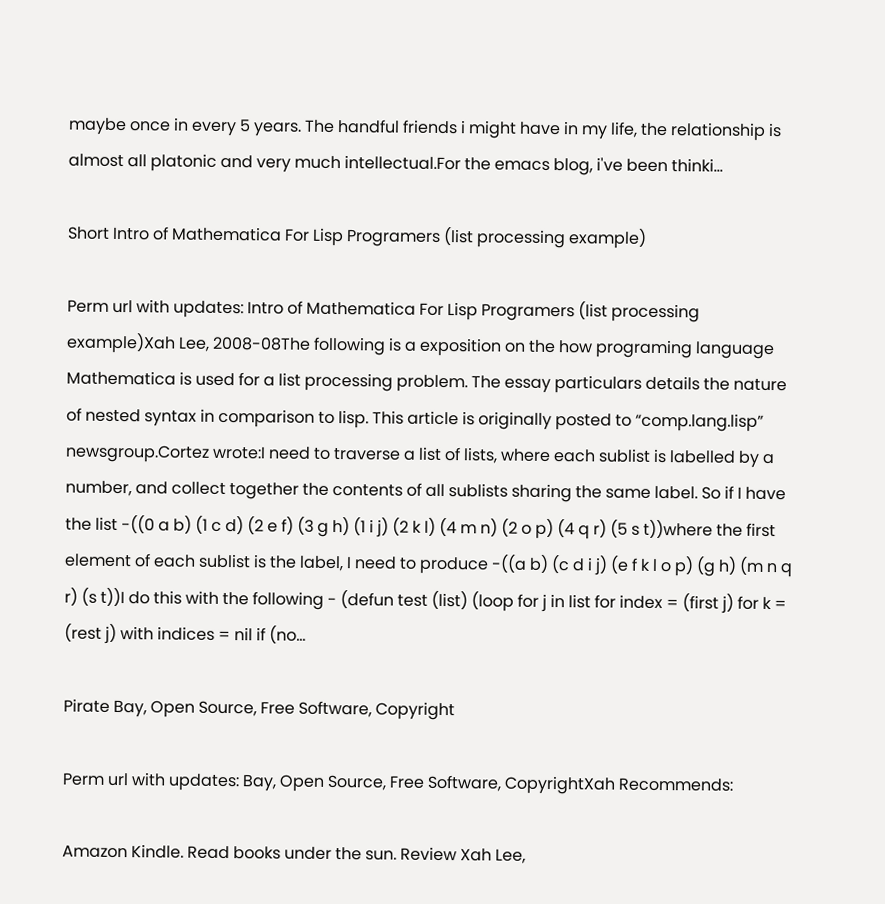maybe once in every 5 years. The handful friends i might have in my life, the relationship is almost all platonic and very much intellectual.For the emacs blog, i've been thinki…

Short Intro of Mathematica For Lisp Programers (list processing example)

Perm url with updates: Intro of Mathematica For Lisp Programers (list processing example)Xah Lee, 2008-08The following is a exposition on the how programing language Mathematica is used for a list processing problem. The essay particulars details the nature of nested syntax in comparison to lisp. This article is originally posted to “comp.lang.lisp” newsgroup.Cortez wrote:I need to traverse a list of lists, where each sublist is labelled by a number, and collect together the contents of all sublists sharing the same label. So if I have the list -((0 a b) (1 c d) (2 e f) (3 g h) (1 i j) (2 k l) (4 m n) (2 o p) (4 q r) (5 s t))where the first element of each sublist is the label, I need to produce -((a b) (c d i j) (e f k l o p) (g h) (m n q r) (s t))I do this with the following - (defun test (list) (loop for j in list for index = (first j) for k = (rest j) with indices = nil if (no…

Pirate Bay, Open Source, Free Software, Copyright

Perm url with updates: Bay, Open Source, Free Software, CopyrightXah Recommends:

Amazon Kindle. Read books under the sun. Review Xah Lee,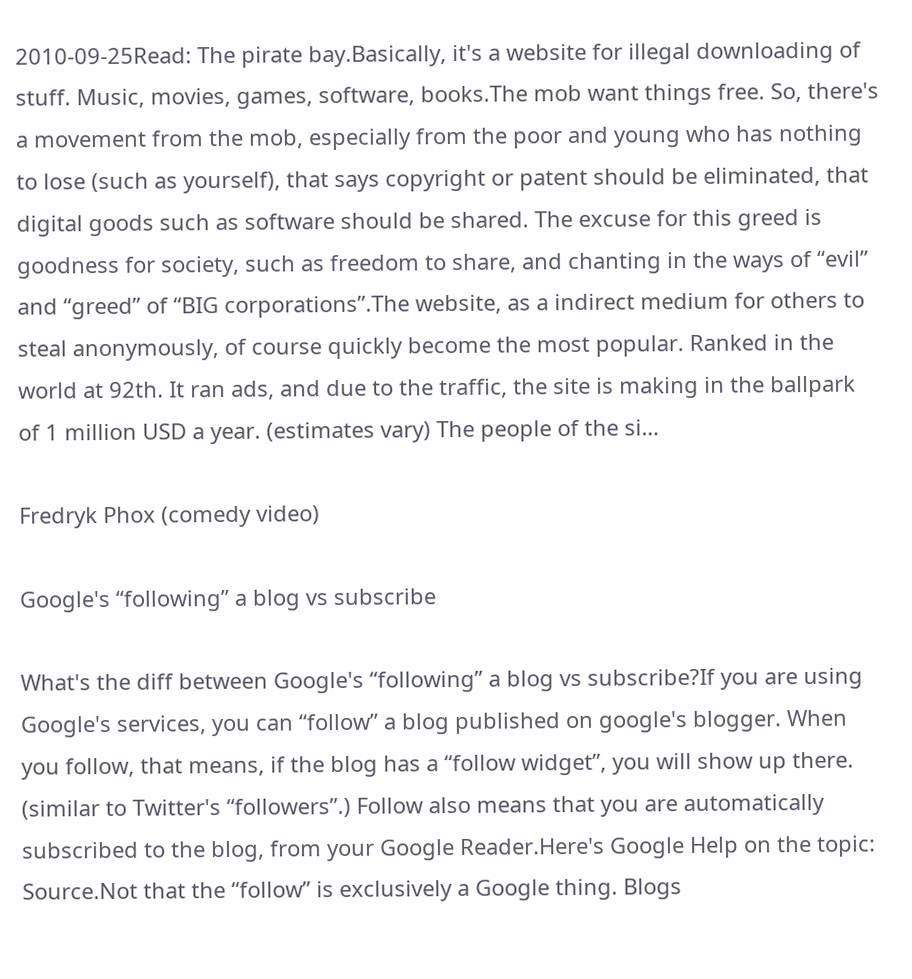2010-09-25Read: The pirate bay.Basically, it's a website for illegal downloading of stuff. Music, movies, games, software, books.The mob want things free. So, there's a movement from the mob, especially from the poor and young who has nothing to lose (such as yourself), that says copyright or patent should be eliminated, that digital goods such as software should be shared. The excuse for this greed is goodness for society, such as freedom to share, and chanting in the ways of “evil” and “greed” of “BIG corporations”.The website, as a indirect medium for others to steal anonymously, of course quickly become the most popular. Ranked in the world at 92th. It ran ads, and due to the traffic, the site is making in the ballpark of 1 million USD a year. (estimates vary) The people of the si…

Fredryk Phox (comedy video)

Google's “following” a blog vs subscribe

What's the diff between Google's “following” a blog vs subscribe?If you are using Google's services, you can “follow” a blog published on google's blogger. When you follow, that means, if the blog has a “follow widget”, you will show up there. (similar to Twitter's “followers”.) Follow also means that you are automatically subscribed to the blog, from your Google Reader.Here's Google Help on the topic: Source.Not that the “follow” is exclusively a Google thing. Blogs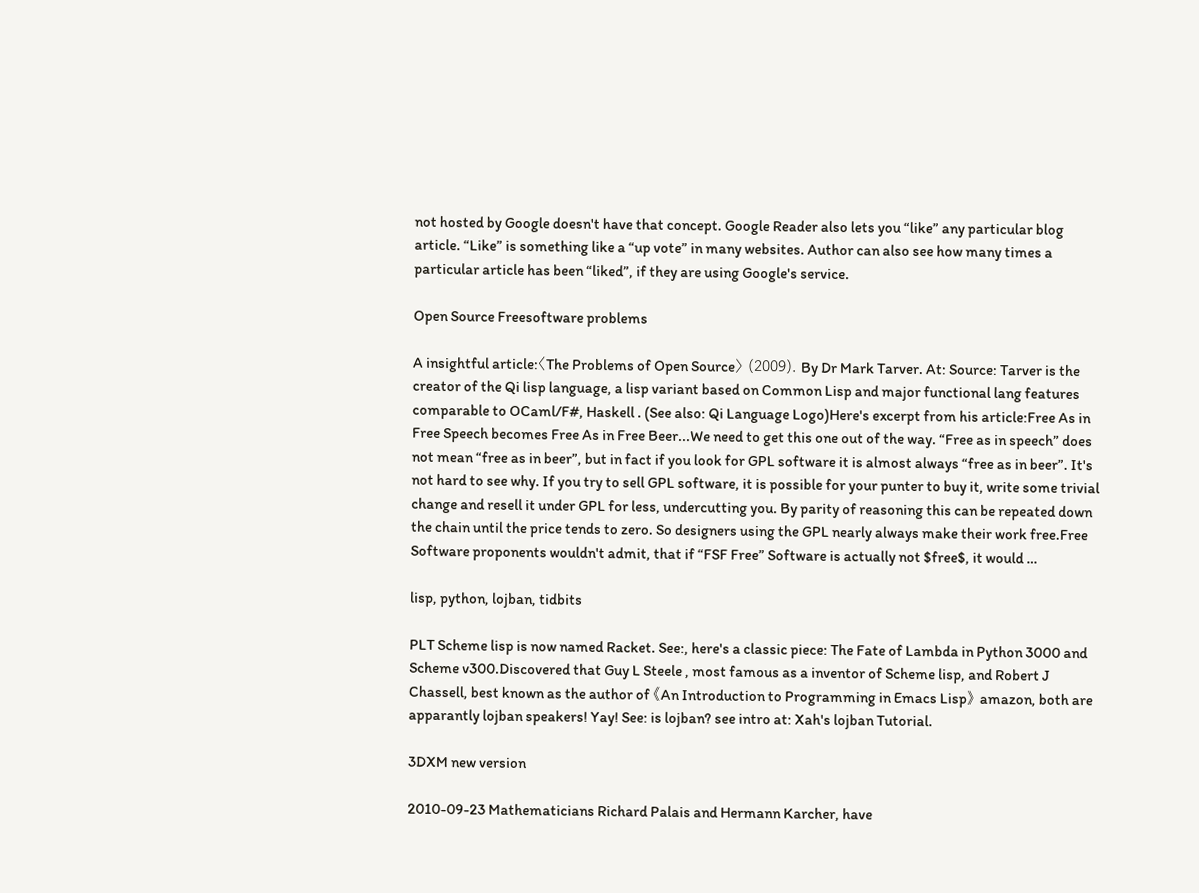not hosted by Google doesn't have that concept. Google Reader also lets you “like” any particular blog article. “Like” is something like a “up vote” in many websites. Author can also see how many times a particular article has been “liked”, if they are using Google's service.

Open Source Freesoftware problems

A insightful article:〈The Problems of Open Source〉 (2009). By Dr Mark Tarver. At: Source: Tarver is the creator of the Qi lisp language, a lisp variant based on Common Lisp and major functional lang features comparable to OCaml/F#, Haskell . (See also: Qi Language Logo)Here's excerpt from his article:Free As in Free Speech becomes Free As in Free Beer...We need to get this one out of the way. “Free as in speech” does not mean “free as in beer”, but in fact if you look for GPL software it is almost always “free as in beer”. It's not hard to see why. If you try to sell GPL software, it is possible for your punter to buy it, write some trivial change and resell it under GPL for less, undercutting you. By parity of reasoning this can be repeated down the chain until the price tends to zero. So designers using the GPL nearly always make their work free.Free Software proponents wouldn't admit, that if “FSF Free” Software is actually not $free$, it would …

lisp, python, lojban, tidbits

PLT Scheme lisp is now named Racket. See:, here's a classic piece: The Fate of Lambda in Python 3000 and Scheme v300.Discovered that Guy L Steele , most famous as a inventor of Scheme lisp, and Robert J Chassell, best known as the author of 《An Introduction to Programming in Emacs Lisp》 amazon, both are apparantly lojban speakers! Yay! See: is lojban? see intro at: Xah's lojban Tutorial.

3DXM new version

2010-09-23 Mathematicians Richard Palais and Hermann Karcher, have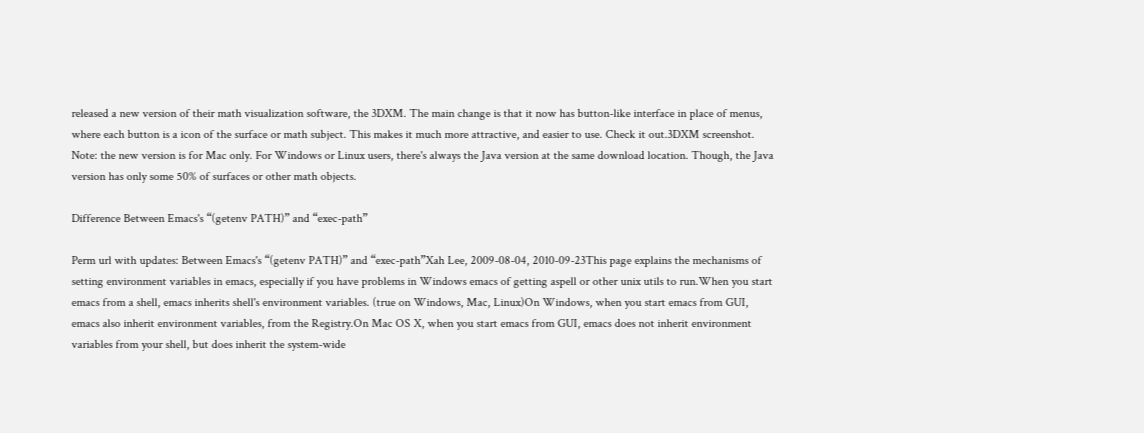released a new version of their math visualization software, the 3DXM. The main change is that it now has button-like interface in place of menus, where each button is a icon of the surface or math subject. This makes it much more attractive, and easier to use. Check it out.3DXM screenshot. Note: the new version is for Mac only. For Windows or Linux users, there's always the Java version at the same download location. Though, the Java version has only some 50% of surfaces or other math objects.

Difference Between Emacs's “(getenv PATH)” and “exec-path”

Perm url with updates: Between Emacs's “(getenv PATH)” and “exec-path”Xah Lee, 2009-08-04, 2010-09-23This page explains the mechanisms of setting environment variables in emacs, especially if you have problems in Windows emacs of getting aspell or other unix utils to run.When you start emacs from a shell, emacs inherits shell's environment variables. (true on Windows, Mac, Linux)On Windows, when you start emacs from GUI, emacs also inherit environment variables, from the Registry.On Mac OS X, when you start emacs from GUI, emacs does not inherit environment variables from your shell, but does inherit the system-wide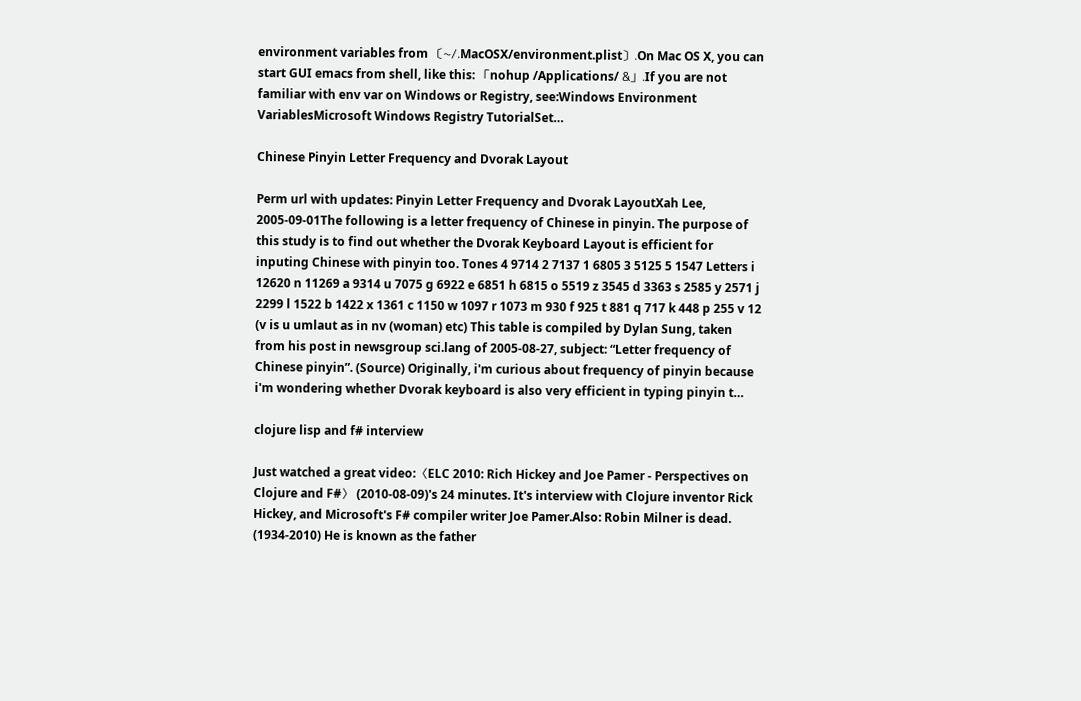environment variables from 〔~/.MacOSX/environment.plist〕.On Mac OS X, you can start GUI emacs from shell, like this: 「nohup /Applications/ &」.If you are not familiar with env var on Windows or Registry, see:Windows Environment VariablesMicrosoft Windows Registry TutorialSet…

Chinese Pinyin Letter Frequency and Dvorak Layout

Perm url with updates: Pinyin Letter Frequency and Dvorak LayoutXah Lee, 2005-09-01The following is a letter frequency of Chinese in pinyin. The purpose of this study is to find out whether the Dvorak Keyboard Layout is efficient for inputing Chinese with pinyin too. Tones 4 9714 2 7137 1 6805 3 5125 5 1547 Letters i 12620 n 11269 a 9314 u 7075 g 6922 e 6851 h 6815 o 5519 z 3545 d 3363 s 2585 y 2571 j 2299 l 1522 b 1422 x 1361 c 1150 w 1097 r 1073 m 930 f 925 t 881 q 717 k 448 p 255 v 12 (v is u umlaut as in nv (woman) etc) This table is compiled by Dylan Sung, taken from his post in newsgroup sci.lang of 2005-08-27, subject: “Letter frequency of Chinese pinyin”. (Source) Originally, i'm curious about frequency of pinyin because i'm wondering whether Dvorak keyboard is also very efficient in typing pinyin t…

clojure lisp and f# interview

Just watched a great video:〈ELC 2010: Rich Hickey and Joe Pamer - Perspectives on Clojure and F#〉 (2010-08-09)'s 24 minutes. It's interview with Clojure inventor Rick Hickey, and Microsoft's F# compiler writer Joe Pamer.Also: Robin Milner is dead. (1934-2010) He is known as the father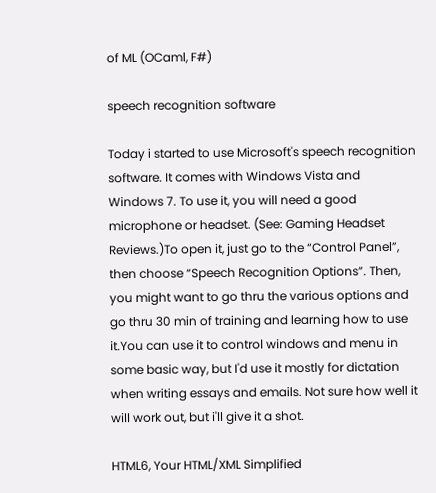of ML (OCaml, F#)

speech recognition software

Today i started to use Microsoft's speech recognition software. It comes with Windows Vista and Windows 7. To use it, you will need a good microphone or headset. (See: Gaming Headset Reviews.)To open it, just go to the “Control Panel”, then choose “Speech Recognition Options”. Then, you might want to go thru the various options and go thru 30 min of training and learning how to use it.You can use it to control windows and menu in some basic way, but I'd use it mostly for dictation when writing essays and emails. Not sure how well it will work out, but i'll give it a shot.

HTML6, Your HTML/XML Simplified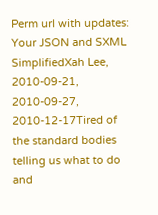Perm url with updates: Your JSON and SXML SimplifiedXah Lee, 2010-09-21, 2010-09-27, 2010-12-17Tired of the standard bodies telling us what to do and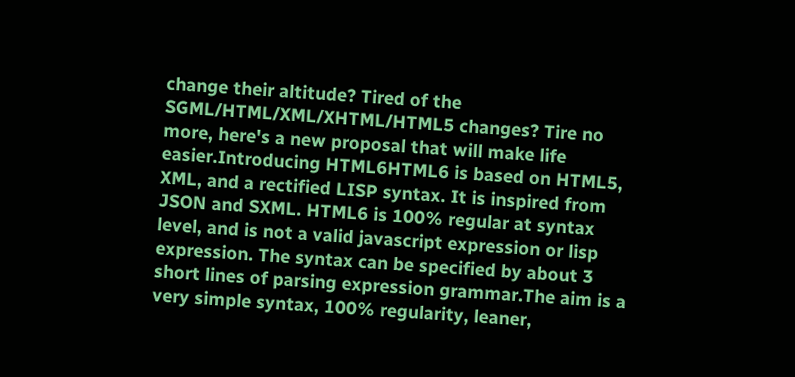change their altitude? Tired of the SGML/HTML/XML/XHTML/HTML5 changes? Tire no more, here's a new proposal that will make life easier.Introducing HTML6HTML6 is based on HTML5, XML, and a rectified LISP syntax. It is inspired from JSON and SXML. HTML6 is 100% regular at syntax level, and is not a valid javascript expression or lisp expression. The syntax can be specified by about 3 short lines of parsing expression grammar.The aim is a very simple syntax, 100% regularity, leaner,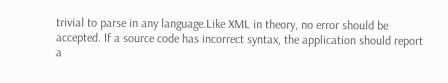trivial to parse in any language.Like XML in theory, no error should be accepted. If a source code has incorrect syntax, the application should report a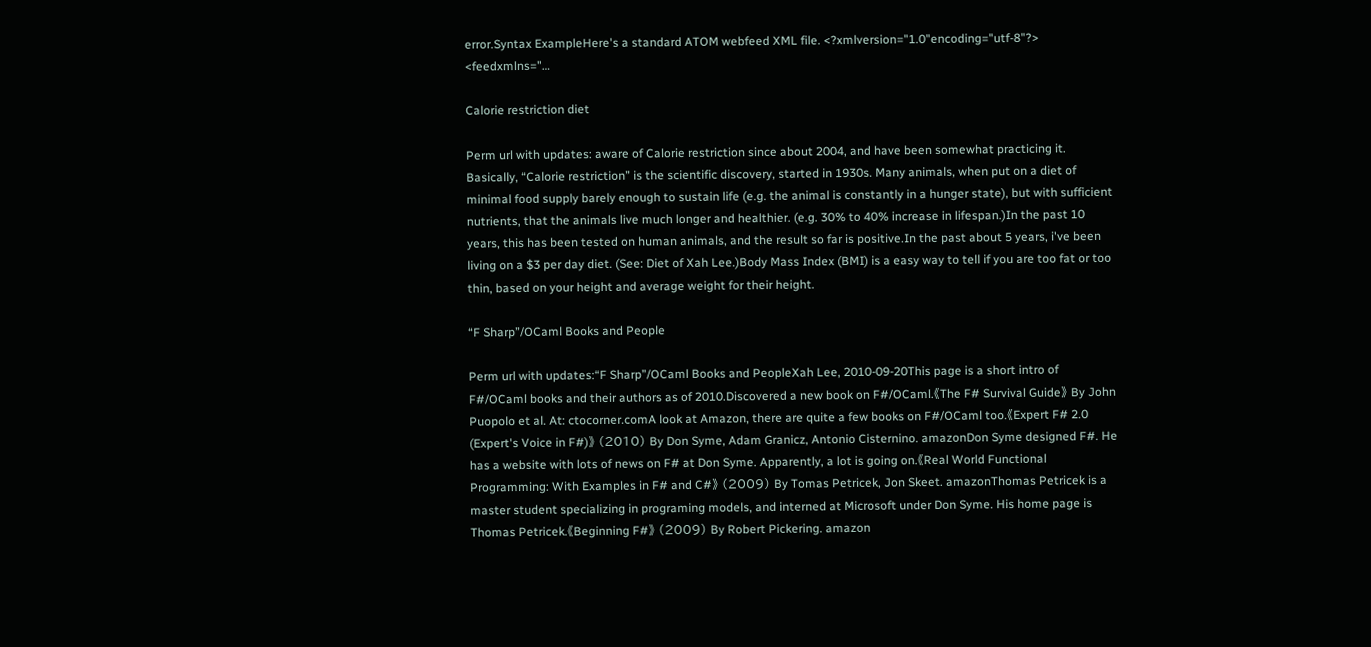error.Syntax ExampleHere's a standard ATOM webfeed XML file. <?xmlversion="1.0"encoding="utf-8"?> <feedxmlns="…

Calorie restriction diet

Perm url with updates: aware of Calorie restriction since about 2004, and have been somewhat practicing it. Basically, “Calorie restriction” is the scientific discovery, started in 1930s. Many animals, when put on a diet of minimal food supply barely enough to sustain life (e.g. the animal is constantly in a hunger state), but with sufficient nutrients, that the animals live much longer and healthier. (e.g. 30% to 40% increase in lifespan.)In the past 10 years, this has been tested on human animals, and the result so far is positive.In the past about 5 years, i've been living on a $3 per day diet. (See: Diet of Xah Lee.)Body Mass Index (BMI) is a easy way to tell if you are too fat or too thin, based on your height and average weight for their height.

“F Sharp”/OCaml Books and People

Perm url with updates:“F Sharp”/OCaml Books and PeopleXah Lee, 2010-09-20This page is a short intro of F#/OCaml books and their authors as of 2010.Discovered a new book on F#/OCaml.《The F# Survival Guide》 By John Puopolo et al. At: ctocorner.comA look at Amazon, there are quite a few books on F#/OCaml too.《Expert F# 2.0 (Expert's Voice in F#)》 (2010) By Don Syme, Adam Granicz, Antonio Cisternino. amazonDon Syme designed F#. He has a website with lots of news on F# at Don Syme. Apparently, a lot is going on.《Real World Functional Programming: With Examples in F# and C#》 (2009) By Tomas Petricek, Jon Skeet. amazonThomas Petricek is a master student specializing in programing models, and interned at Microsoft under Don Syme. His home page is Thomas Petricek.《Beginning F#》 (2009) By Robert Pickering. amazon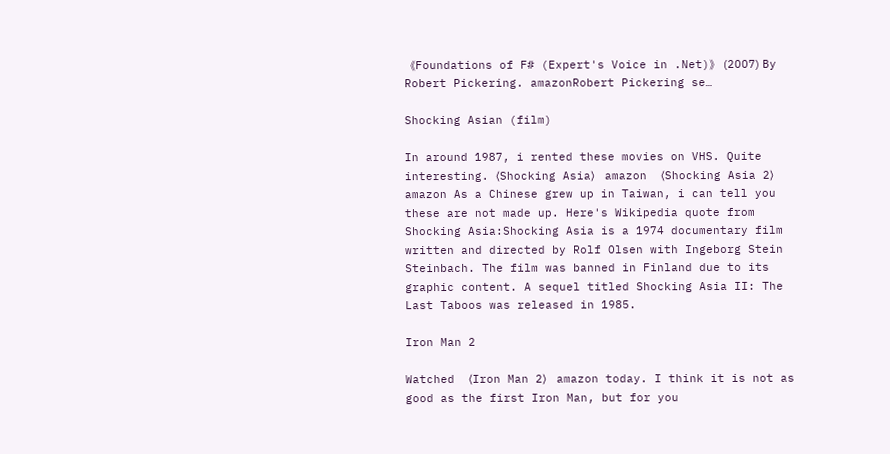《Foundations of F# (Expert's Voice in .Net)》 (2007) By Robert Pickering. amazonRobert Pickering se…

Shocking Asian (film)

In around 1987, i rented these movies on VHS. Quite interesting.〈Shocking Asia〉 amazon 〈Shocking Asia 2〉 amazon As a Chinese grew up in Taiwan, i can tell you these are not made up. Here's Wikipedia quote from Shocking Asia:Shocking Asia is a 1974 documentary film written and directed by Rolf Olsen with Ingeborg Stein Steinbach. The film was banned in Finland due to its graphic content. A sequel titled Shocking Asia II: The Last Taboos was released in 1985.

Iron Man 2

Watched 〈Iron Man 2〉 amazon today. I think it is not as good as the first Iron Man, but for you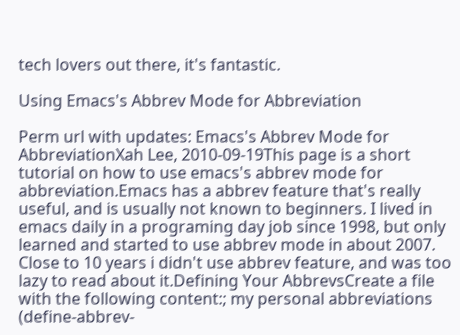tech lovers out there, it's fantastic.

Using Emacs's Abbrev Mode for Abbreviation

Perm url with updates: Emacs's Abbrev Mode for AbbreviationXah Lee, 2010-09-19This page is a short tutorial on how to use emacs's abbrev mode for abbreviation.Emacs has a abbrev feature that's really useful, and is usually not known to beginners. I lived in emacs daily in a programing day job since 1998, but only learned and started to use abbrev mode in about 2007. Close to 10 years i didn't use abbrev feature, and was too lazy to read about it.Defining Your AbbrevsCreate a file with the following content:; my personal abbreviations (define-abbrev-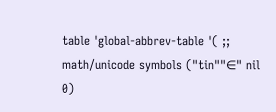table 'global-abbrev-table '( ;; math/unicode symbols ("tin""∈" nil 0)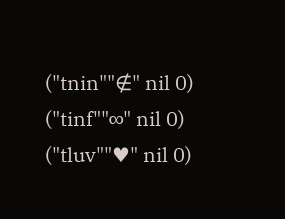("tnin""∉" nil 0) ("tinf""∞" nil 0) ("tluv""♥" nil 0)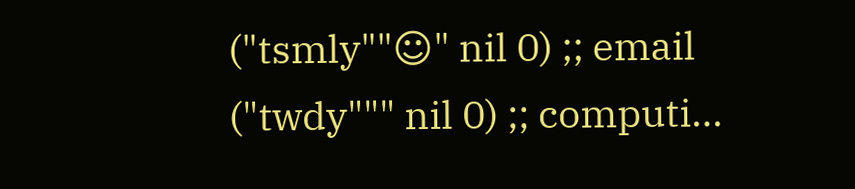("tsmly""☺" nil 0) ;; email ("twdy""" nil 0) ;; computi…